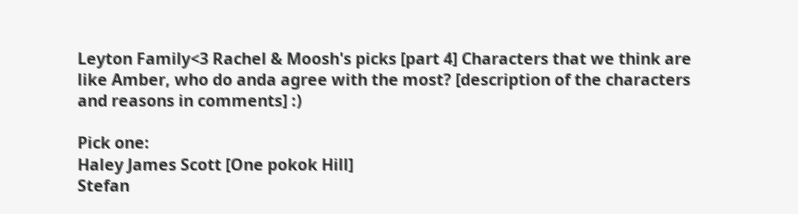Leyton Family<3 Rachel & Moosh's picks [part 4] Characters that we think are like Amber, who do anda agree with the most? [description of the characters and reasons in comments] :)

Pick one:
Haley James Scott [One pokok Hill]
Stefan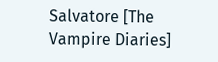Salvatore [The Vampire Diaries]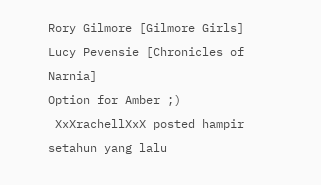Rory Gilmore [Gilmore Girls]
Lucy Pevensie [Chronicles of Narnia]
Option for Amber ;)
 XxXrachellXxX posted hampir setahun yang lalu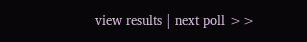view results | next poll >>